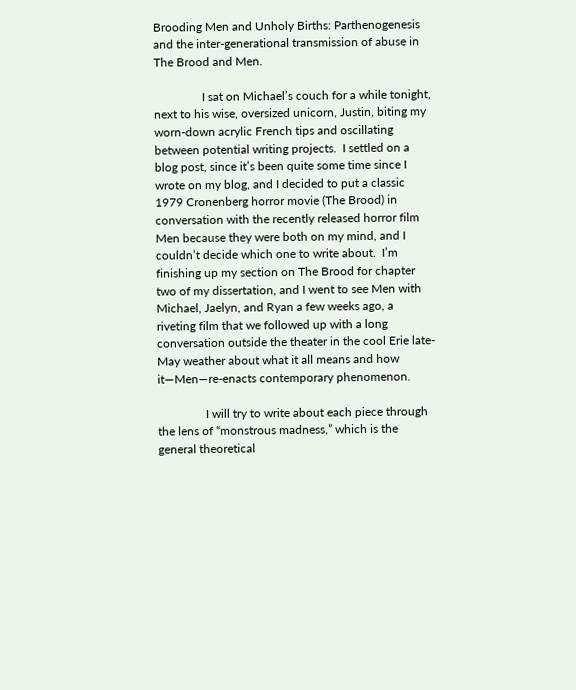Brooding Men and Unholy Births: Parthenogenesis and the inter-generational transmission of abuse in The Brood and Men.

                I sat on Michael’s couch for a while tonight, next to his wise, oversized unicorn, Justin, biting my worn-down acrylic French tips and oscillating between potential writing projects.  I settled on a blog post, since it’s been quite some time since I wrote on my blog, and I decided to put a classic 1979 Cronenberg horror movie (The Brood) in conversation with the recently released horror film Men because they were both on my mind, and I couldn’t decide which one to write about.  I’m finishing up my section on The Brood for chapter two of my dissertation, and I went to see Men with Michael, Jaelyn, and Ryan a few weeks ago, a riveting film that we followed up with a long conversation outside the theater in the cool Erie late-May weather about what it all means and how it—Men—re-enacts contemporary phenomenon.

                I will try to write about each piece through the lens of “monstrous madness,” which is the general theoretical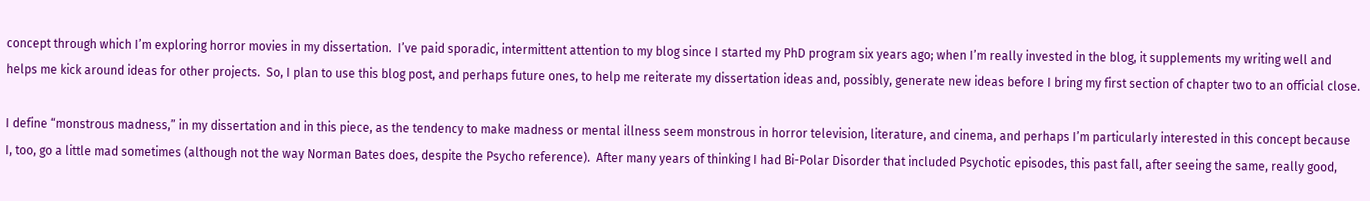concept through which I’m exploring horror movies in my dissertation.  I’ve paid sporadic, intermittent attention to my blog since I started my PhD program six years ago; when I’m really invested in the blog, it supplements my writing well and helps me kick around ideas for other projects.  So, I plan to use this blog post, and perhaps future ones, to help me reiterate my dissertation ideas and, possibly, generate new ideas before I bring my first section of chapter two to an official close.

I define “monstrous madness,” in my dissertation and in this piece, as the tendency to make madness or mental illness seem monstrous in horror television, literature, and cinema, and perhaps I’m particularly interested in this concept because I, too, go a little mad sometimes (although not the way Norman Bates does, despite the Psycho reference).  After many years of thinking I had Bi-Polar Disorder that included Psychotic episodes, this past fall, after seeing the same, really good,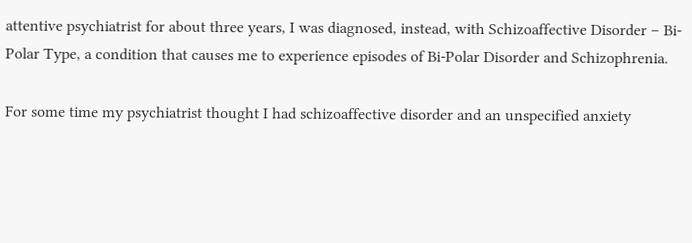attentive psychiatrist for about three years, I was diagnosed, instead, with Schizoaffective Disorder – Bi-Polar Type, a condition that causes me to experience episodes of Bi-Polar Disorder and Schizophrenia.

For some time my psychiatrist thought I had schizoaffective disorder and an unspecified anxiety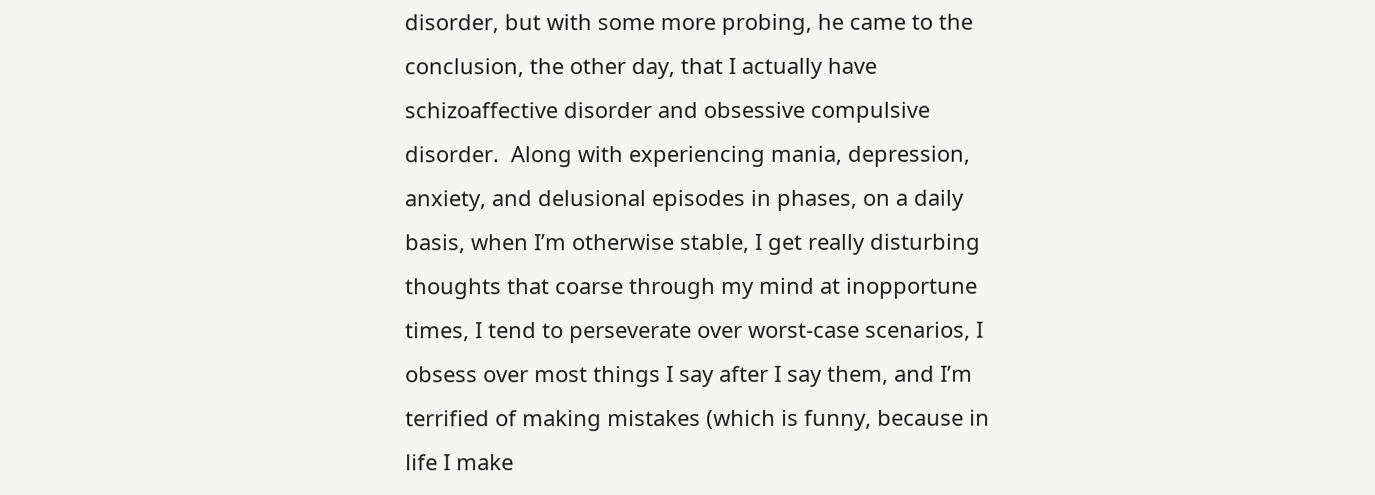disorder, but with some more probing, he came to the conclusion, the other day, that I actually have schizoaffective disorder and obsessive compulsive disorder.  Along with experiencing mania, depression, anxiety, and delusional episodes in phases, on a daily basis, when I’m otherwise stable, I get really disturbing thoughts that coarse through my mind at inopportune times, I tend to perseverate over worst-case scenarios, I obsess over most things I say after I say them, and I’m terrified of making mistakes (which is funny, because in life I make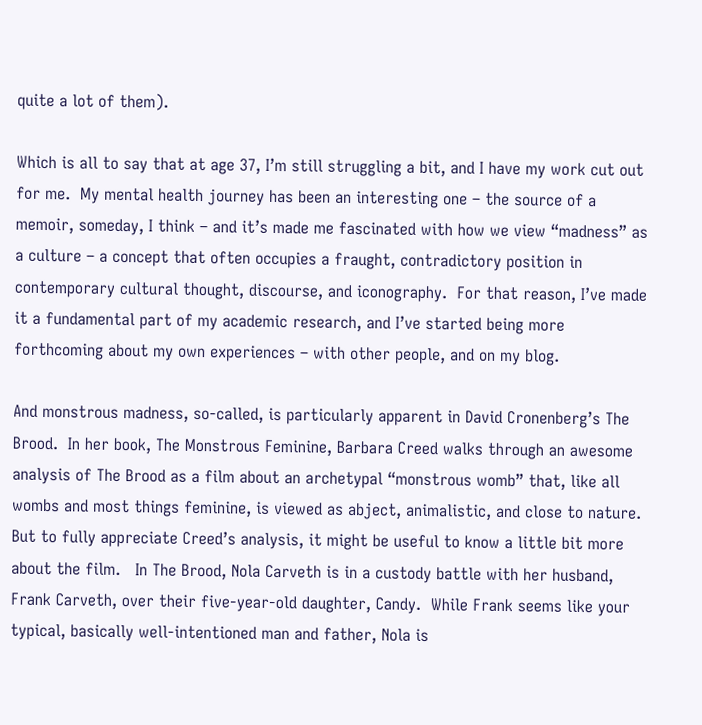quite a lot of them).

Which is all to say that at age 37, I’m still struggling a bit, and I have my work cut out for me.  My mental health journey has been an interesting one – the source of a memoir, someday, I think – and it’s made me fascinated with how we view “madness” as a culture – a concept that often occupies a fraught, contradictory position in contemporary cultural thought, discourse, and iconography.  For that reason, I’ve made it a fundamental part of my academic research, and I’ve started being more forthcoming about my own experiences – with other people, and on my blog.

And monstrous madness, so-called, is particularly apparent in David Cronenberg’s The Brood.  In her book, The Monstrous Feminine, Barbara Creed walks through an awesome analysis of The Brood as a film about an archetypal “monstrous womb” that, like all wombs and most things feminine, is viewed as abject, animalistic, and close to nature. But to fully appreciate Creed’s analysis, it might be useful to know a little bit more about the film.   In The Brood, Nola Carveth is in a custody battle with her husband, Frank Carveth, over their five-year-old daughter, Candy.  While Frank seems like your typical, basically well-intentioned man and father, Nola is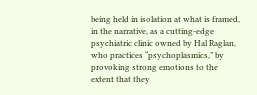being held in isolation at what is framed, in the narrative, as a cutting-edge psychiatric clinic owned by Hal Raglan, who practices “psychoplasmics,” by provoking strong emotions to the extent that they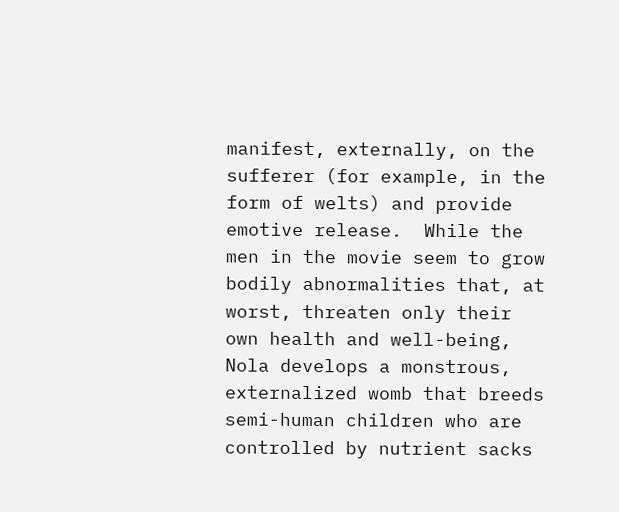manifest, externally, on the sufferer (for example, in the form of welts) and provide emotive release.  While the men in the movie seem to grow bodily abnormalities that, at worst, threaten only their own health and well-being, Nola develops a monstrous, externalized womb that breeds semi-human children who are controlled by nutrient sacks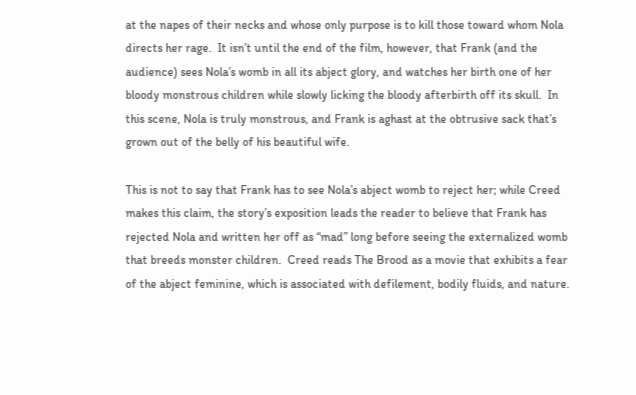at the napes of their necks and whose only purpose is to kill those toward whom Nola directs her rage.  It isn’t until the end of the film, however, that Frank (and the audience) sees Nola’s womb in all its abject glory, and watches her birth one of her bloody monstrous children while slowly licking the bloody afterbirth off its skull.  In this scene, Nola is truly monstrous, and Frank is aghast at the obtrusive sack that’s grown out of the belly of his beautiful wife.

This is not to say that Frank has to see Nola’s abject womb to reject her; while Creed makes this claim, the story’s exposition leads the reader to believe that Frank has rejected Nola and written her off as “mad” long before seeing the externalized womb that breeds monster children.  Creed reads The Brood as a movie that exhibits a fear of the abject feminine, which is associated with defilement, bodily fluids, and nature.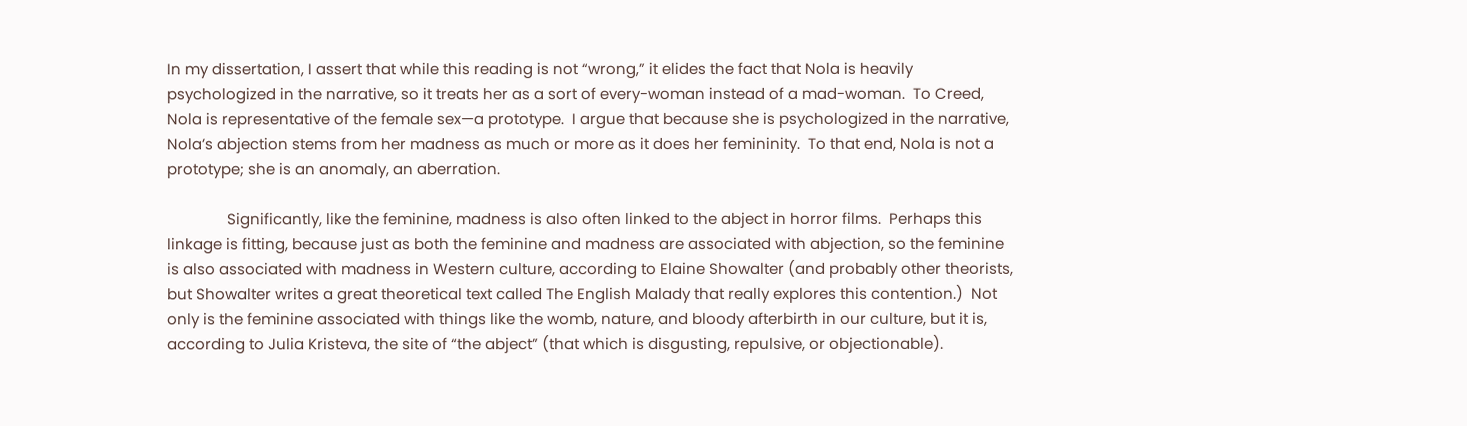In my dissertation, I assert that while this reading is not “wrong,” it elides the fact that Nola is heavily psychologized in the narrative, so it treats her as a sort of every-woman instead of a mad-woman.  To Creed, Nola is representative of the female sex—a prototype.  I argue that because she is psychologized in the narrative, Nola’s abjection stems from her madness as much or more as it does her femininity.  To that end, Nola is not a prototype; she is an anomaly, an aberration.

               Significantly, like the feminine, madness is also often linked to the abject in horror films.  Perhaps this linkage is fitting, because just as both the feminine and madness are associated with abjection, so the feminine is also associated with madness in Western culture, according to Elaine Showalter (and probably other theorists, but Showalter writes a great theoretical text called The English Malady that really explores this contention.)  Not only is the feminine associated with things like the womb, nature, and bloody afterbirth in our culture, but it is, according to Julia Kristeva, the site of “the abject” (that which is disgusting, repulsive, or objectionable).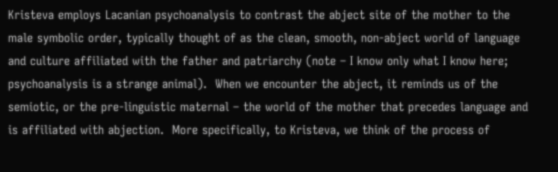Kristeva employs Lacanian psychoanalysis to contrast the abject site of the mother to the male symbolic order, typically thought of as the clean, smooth, non-abject world of language and culture affiliated with the father and patriarchy (note – I know only what I know here; psychoanalysis is a strange animal).  When we encounter the abject, it reminds us of the semiotic, or the pre-linguistic maternal – the world of the mother that precedes language and is affiliated with abjection.  More specifically, to Kristeva, we think of the process of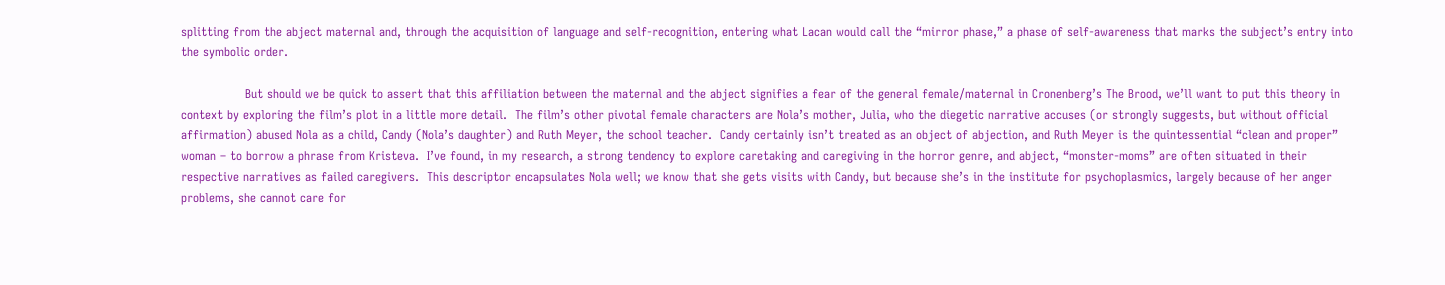splitting from the abject maternal and, through the acquisition of language and self-recognition, entering what Lacan would call the “mirror phase,” a phase of self-awareness that marks the subject’s entry into the symbolic order.

                But should we be quick to assert that this affiliation between the maternal and the abject signifies a fear of the general female/maternal in Cronenberg’s The Brood, we’ll want to put this theory in context by exploring the film’s plot in a little more detail.  The film’s other pivotal female characters are Nola’s mother, Julia, who the diegetic narrative accuses (or strongly suggests, but without official affirmation) abused Nola as a child, Candy (Nola’s daughter) and Ruth Meyer, the school teacher.  Candy certainly isn’t treated as an object of abjection, and Ruth Meyer is the quintessential “clean and proper” woman – to borrow a phrase from Kristeva.  I’ve found, in my research, a strong tendency to explore caretaking and caregiving in the horror genre, and abject, “monster-moms” are often situated in their respective narratives as failed caregivers.  This descriptor encapsulates Nola well; we know that she gets visits with Candy, but because she’s in the institute for psychoplasmics, largely because of her anger problems, she cannot care for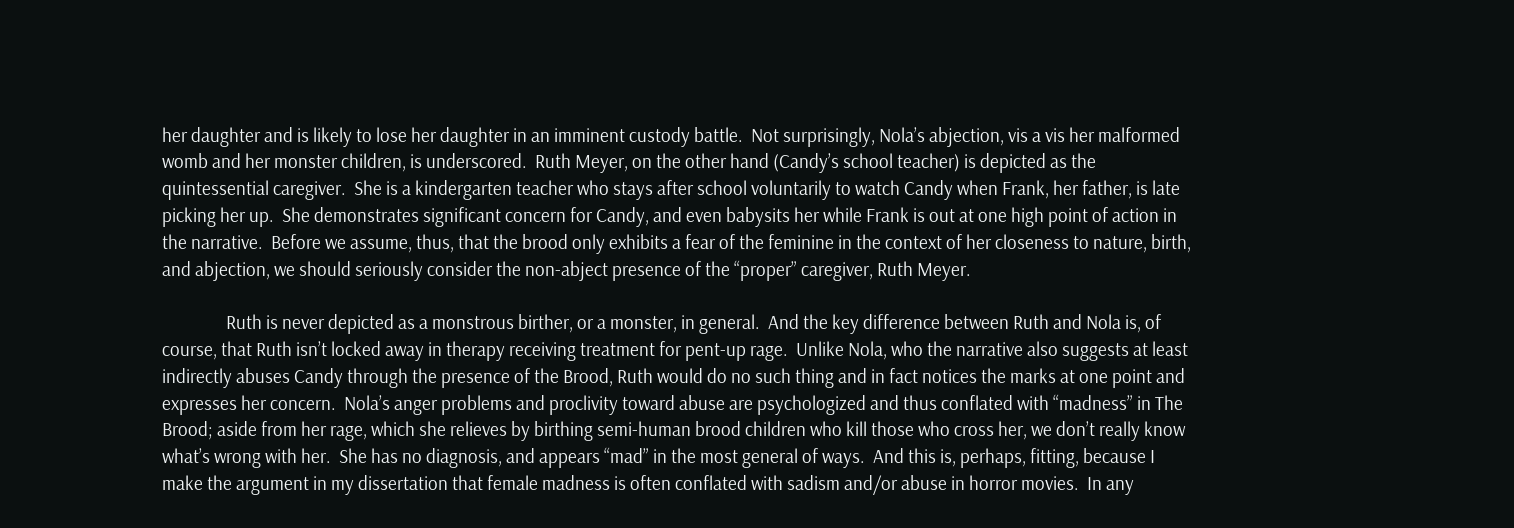her daughter and is likely to lose her daughter in an imminent custody battle.  Not surprisingly, Nola’s abjection, vis a vis her malformed womb and her monster children, is underscored.  Ruth Meyer, on the other hand (Candy’s school teacher) is depicted as the quintessential caregiver.  She is a kindergarten teacher who stays after school voluntarily to watch Candy when Frank, her father, is late picking her up.  She demonstrates significant concern for Candy, and even babysits her while Frank is out at one high point of action in the narrative.  Before we assume, thus, that the brood only exhibits a fear of the feminine in the context of her closeness to nature, birth, and abjection, we should seriously consider the non-abject presence of the “proper” caregiver, Ruth Meyer.

                Ruth is never depicted as a monstrous birther, or a monster, in general.  And the key difference between Ruth and Nola is, of course, that Ruth isn’t locked away in therapy receiving treatment for pent-up rage.  Unlike Nola, who the narrative also suggests at least indirectly abuses Candy through the presence of the Brood, Ruth would do no such thing and in fact notices the marks at one point and expresses her concern.  Nola’s anger problems and proclivity toward abuse are psychologized and thus conflated with “madness” in The Brood; aside from her rage, which she relieves by birthing semi-human brood children who kill those who cross her, we don’t really know what’s wrong with her.  She has no diagnosis, and appears “mad” in the most general of ways.  And this is, perhaps, fitting, because I make the argument in my dissertation that female madness is often conflated with sadism and/or abuse in horror movies.  In any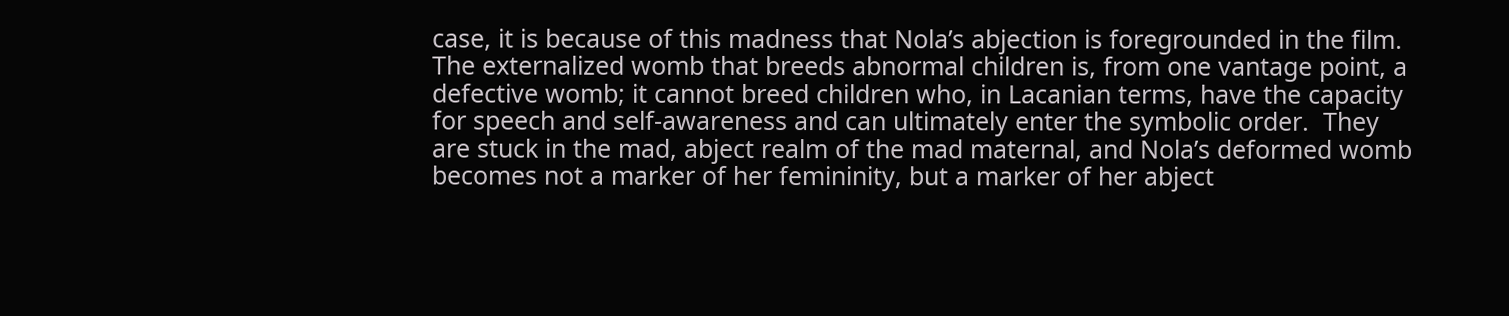case, it is because of this madness that Nola’s abjection is foregrounded in the film.  The externalized womb that breeds abnormal children is, from one vantage point, a defective womb; it cannot breed children who, in Lacanian terms, have the capacity for speech and self-awareness and can ultimately enter the symbolic order.  They are stuck in the mad, abject realm of the mad maternal, and Nola’s deformed womb becomes not a marker of her femininity, but a marker of her abject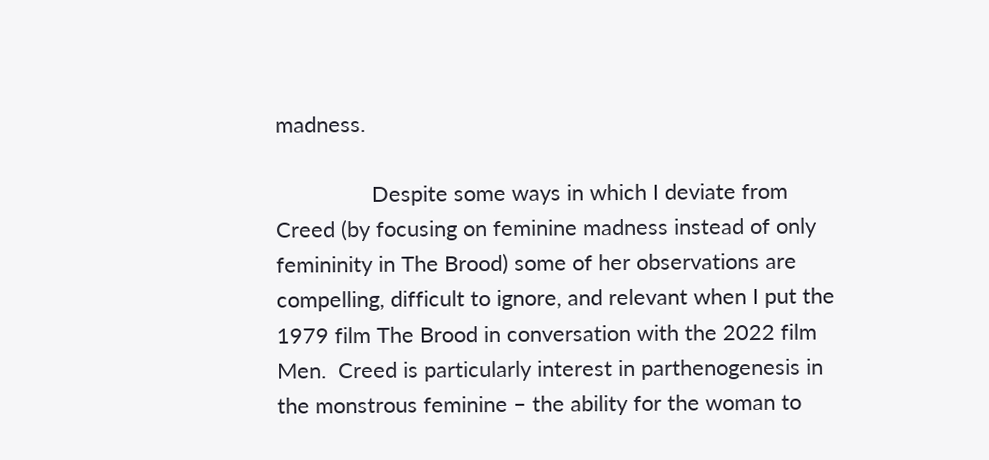madness.

                Despite some ways in which I deviate from Creed (by focusing on feminine madness instead of only femininity in The Brood) some of her observations are compelling, difficult to ignore, and relevant when I put the 1979 film The Brood in conversation with the 2022 film Men.  Creed is particularly interest in parthenogenesis in the monstrous feminine – the ability for the woman to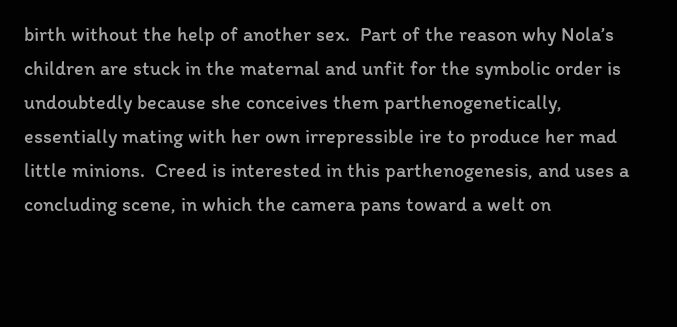birth without the help of another sex.  Part of the reason why Nola’s children are stuck in the maternal and unfit for the symbolic order is undoubtedly because she conceives them parthenogenetically, essentially mating with her own irrepressible ire to produce her mad little minions.  Creed is interested in this parthenogenesis, and uses a concluding scene, in which the camera pans toward a welt on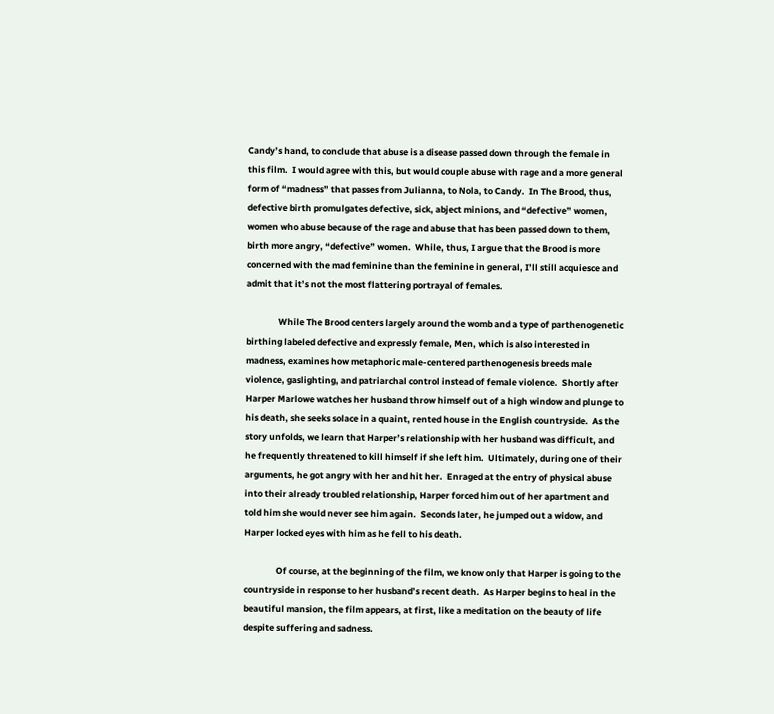Candy’s hand, to conclude that abuse is a disease passed down through the female in this film.  I would agree with this, but would couple abuse with rage and a more general form of “madness” that passes from Julianna, to Nola, to Candy.  In The Brood, thus, defective birth promulgates defective, sick, abject minions, and “defective” women, women who abuse because of the rage and abuse that has been passed down to them, birth more angry, “defective” women.  While, thus, I argue that the Brood is more concerned with the mad feminine than the feminine in general, I’ll still acquiesce and admit that it’s not the most flattering portrayal of females.

                While The Brood centers largely around the womb and a type of parthenogenetic birthing labeled defective and expressly female, Men, which is also interested in madness, examines how metaphoric male-centered parthenogenesis breeds male violence, gaslighting, and patriarchal control instead of female violence.  Shortly after Harper Marlowe watches her husband throw himself out of a high window and plunge to his death, she seeks solace in a quaint, rented house in the English countryside.  As the story unfolds, we learn that Harper’s relationship with her husband was difficult, and he frequently threatened to kill himself if she left him.  Ultimately, during one of their arguments, he got angry with her and hit her.  Enraged at the entry of physical abuse into their already troubled relationship, Harper forced him out of her apartment and told him she would never see him again.  Seconds later, he jumped out a widow, and Harper locked eyes with him as he fell to his death.

                Of course, at the beginning of the film, we know only that Harper is going to the countryside in response to her husband’s recent death.  As Harper begins to heal in the beautiful mansion, the film appears, at first, like a meditation on the beauty of life despite suffering and sadness.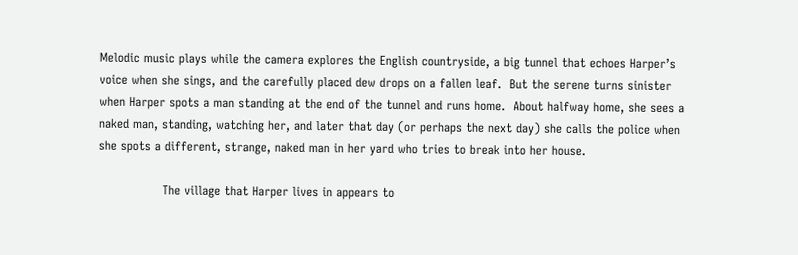Melodic music plays while the camera explores the English countryside, a big tunnel that echoes Harper’s voice when she sings, and the carefully placed dew drops on a fallen leaf.  But the serene turns sinister when Harper spots a man standing at the end of the tunnel and runs home.  About halfway home, she sees a naked man, standing, watching her, and later that day (or perhaps the next day) she calls the police when she spots a different, strange, naked man in her yard who tries to break into her house.

                The village that Harper lives in appears to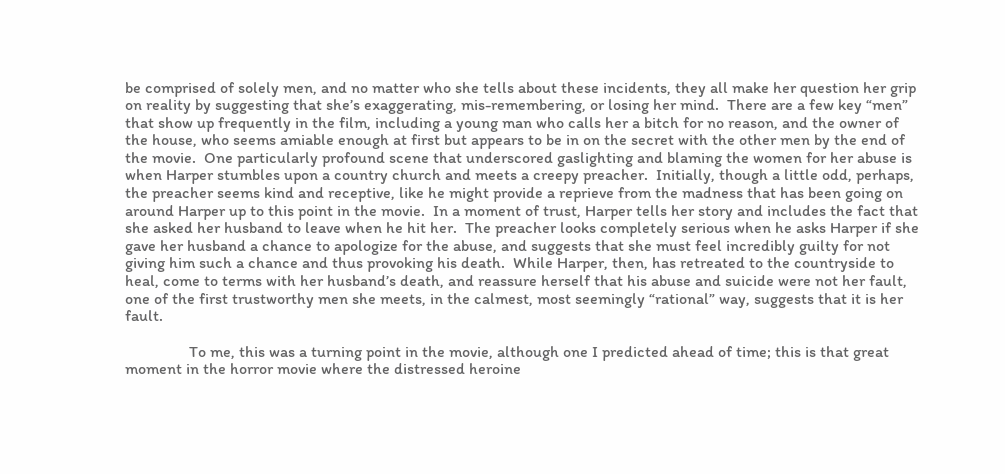be comprised of solely men, and no matter who she tells about these incidents, they all make her question her grip on reality by suggesting that she’s exaggerating, mis-remembering, or losing her mind.  There are a few key “men” that show up frequently in the film, including a young man who calls her a bitch for no reason, and the owner of the house, who seems amiable enough at first but appears to be in on the secret with the other men by the end of the movie.  One particularly profound scene that underscored gaslighting and blaming the women for her abuse is when Harper stumbles upon a country church and meets a creepy preacher.  Initially, though a little odd, perhaps, the preacher seems kind and receptive, like he might provide a reprieve from the madness that has been going on around Harper up to this point in the movie.  In a moment of trust, Harper tells her story and includes the fact that she asked her husband to leave when he hit her.  The preacher looks completely serious when he asks Harper if she gave her husband a chance to apologize for the abuse, and suggests that she must feel incredibly guilty for not giving him such a chance and thus provoking his death.  While Harper, then, has retreated to the countryside to heal, come to terms with her husband’s death, and reassure herself that his abuse and suicide were not her fault, one of the first trustworthy men she meets, in the calmest, most seemingly “rational” way, suggests that it is her fault.

                To me, this was a turning point in the movie, although one I predicted ahead of time; this is that great moment in the horror movie where the distressed heroine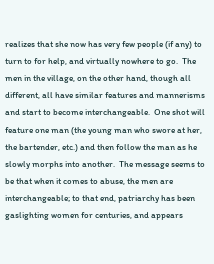realizes that she now has very few people (if any) to turn to for help, and virtually nowhere to go.  The men in the village, on the other hand, though all different, all have similar features and mannerisms and start to become interchangeable.  One shot will feature one man (the young man who swore at her, the bartender, etc.) and then follow the man as he slowly morphs into another.  The message seems to be that when it comes to abuse, the men are interchangeable; to that end, patriarchy has been gaslighting women for centuries, and appears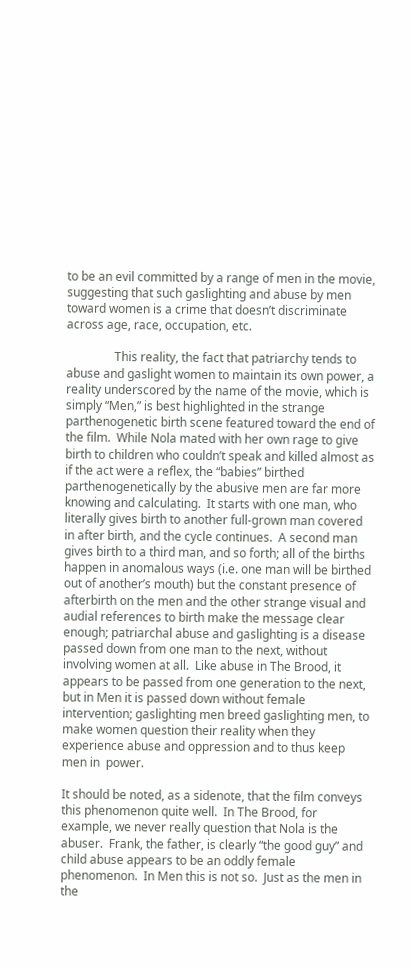to be an evil committed by a range of men in the movie, suggesting that such gaslighting and abuse by men toward women is a crime that doesn’t discriminate across age, race, occupation, etc.

                This reality, the fact that patriarchy tends to abuse and gaslight women to maintain its own power, a reality underscored by the name of the movie, which is simply “Men,” is best highlighted in the strange parthenogenetic birth scene featured toward the end of the film.  While Nola mated with her own rage to give birth to children who couldn’t speak and killed almost as if the act were a reflex, the “babies” birthed parthenogenetically by the abusive men are far more knowing and calculating.  It starts with one man, who literally gives birth to another full-grown man covered in after birth, and the cycle continues.  A second man gives birth to a third man, and so forth; all of the births happen in anomalous ways (i.e. one man will be birthed out of another’s mouth) but the constant presence of afterbirth on the men and the other strange visual and audial references to birth make the message clear enough; patriarchal abuse and gaslighting is a disease passed down from one man to the next, without involving women at all.  Like abuse in The Brood, it appears to be passed from one generation to the next, but in Men it is passed down without female intervention; gaslighting men breed gaslighting men, to make women question their reality when they experience abuse and oppression and to thus keep men in  power.

It should be noted, as a sidenote, that the film conveys this phenomenon quite well.  In The Brood, for example, we never really question that Nola is the abuser.  Frank, the father, is clearly “the good guy” and child abuse appears to be an oddly female phenomenon.  In Men this is not so.  Just as the men in the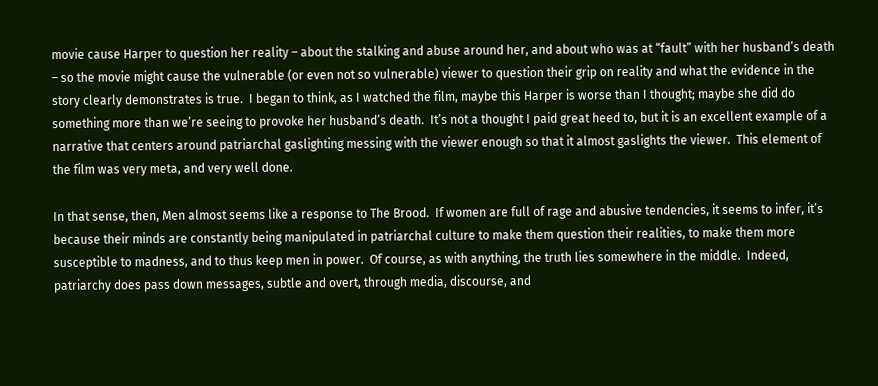movie cause Harper to question her reality – about the stalking and abuse around her, and about who was at “fault” with her husband’s death – so the movie might cause the vulnerable (or even not so vulnerable) viewer to question their grip on reality and what the evidence in the story clearly demonstrates is true.  I began to think, as I watched the film, maybe this Harper is worse than I thought; maybe she did do something more than we’re seeing to provoke her husband’s death.  It’s not a thought I paid great heed to, but it is an excellent example of a narrative that centers around patriarchal gaslighting messing with the viewer enough so that it almost gaslights the viewer.  This element of the film was very meta, and very well done.

In that sense, then, Men almost seems like a response to The Brood.  If women are full of rage and abusive tendencies, it seems to infer, it’s because their minds are constantly being manipulated in patriarchal culture to make them question their realities, to make them more susceptible to madness, and to thus keep men in power.  Of course, as with anything, the truth lies somewhere in the middle.  Indeed, patriarchy does pass down messages, subtle and overt, through media, discourse, and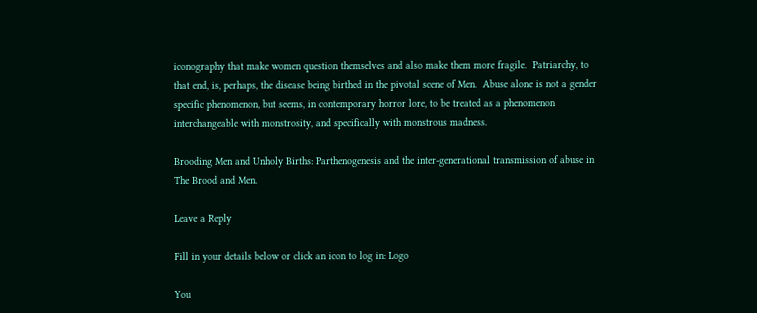iconography that make women question themselves and also make them more fragile.  Patriarchy, to that end, is, perhaps, the disease being birthed in the pivotal scene of Men.  Abuse alone is not a gender specific phenomenon, but seems, in contemporary horror lore, to be treated as a phenomenon interchangeable with monstrosity, and specifically with monstrous madness.

Brooding Men and Unholy Births: Parthenogenesis and the inter-generational transmission of abuse in The Brood and Men.

Leave a Reply

Fill in your details below or click an icon to log in: Logo

You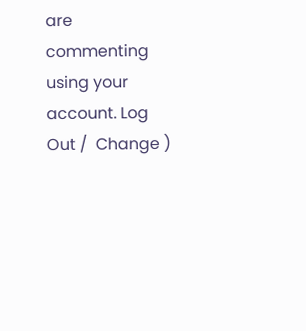are commenting using your account. Log Out /  Change )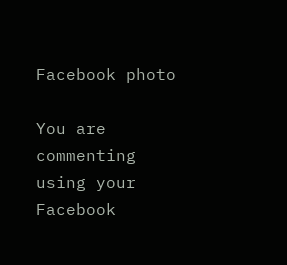Facebook photo

You are commenting using your Facebook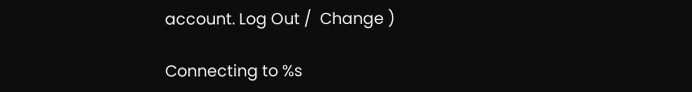account. Log Out /  Change )

Connecting to %s